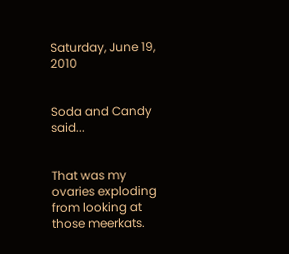Saturday, June 19, 2010


Soda and Candy said...


That was my ovaries exploding from looking at those meerkats.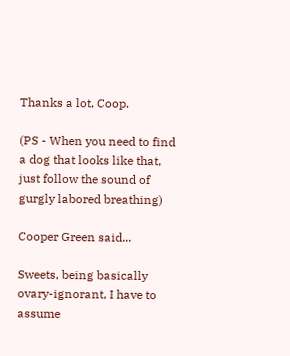Thanks a lot, Coop.

(PS - When you need to find a dog that looks like that, just follow the sound of gurgly labored breathing)

Cooper Green said...

Sweets, being basically ovary-ignorant, I have to assume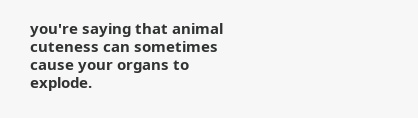you're saying that animal cuteness can sometimes cause your organs to explode.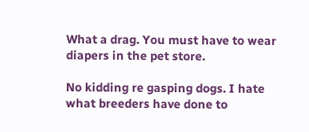What a drag. You must have to wear diapers in the pet store.

No kidding re gasping dogs. I hate what breeders have done to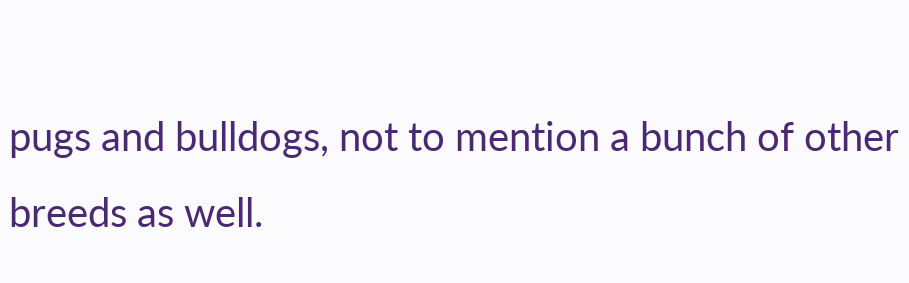pugs and bulldogs, not to mention a bunch of other breeds as well.